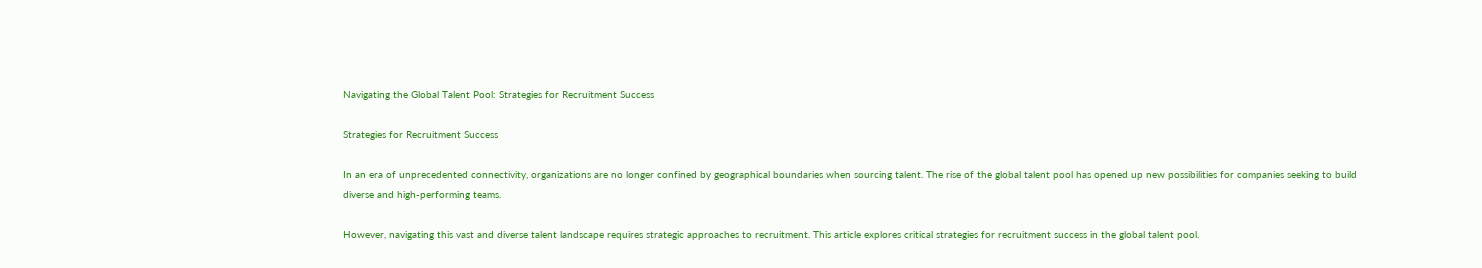Navigating the Global Talent Pool: Strategies for Recruitment Success

Strategies for Recruitment Success

In an era of unprecedented connectivity, organizations are no longer confined by geographical boundaries when sourcing talent. The rise of the global talent pool has opened up new possibilities for companies seeking to build diverse and high-performing teams.

However, navigating this vast and diverse talent landscape requires strategic approaches to recruitment. This article explores critical strategies for recruitment success in the global talent pool.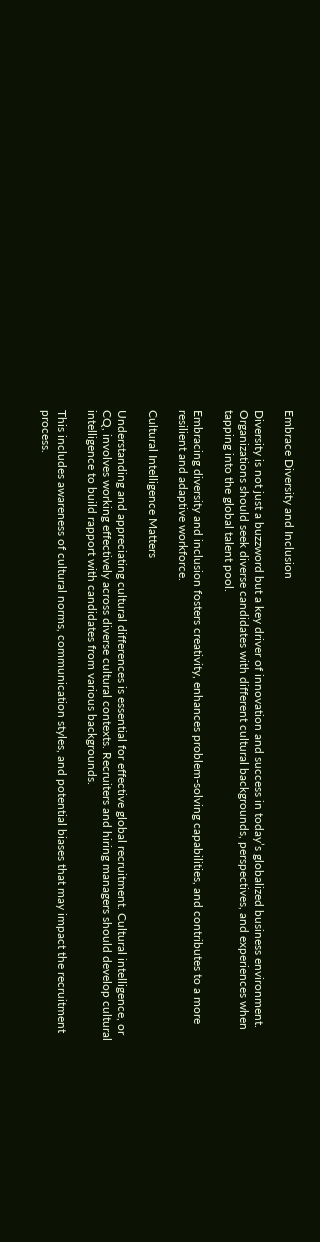Embrace Diversity and Inclusion

Diversity is not just a buzzword but a key driver of innovation and success in today’s globalized business environment. Organizations should seek diverse candidates with different cultural backgrounds, perspectives, and experiences when tapping into the global talent pool.

Embracing diversity and inclusion fosters creativity, enhances problem-solving capabilities, and contributes to a more resilient and adaptive workforce.

Cultural Intelligence Matters

Understanding and appreciating cultural differences is essential for effective global recruitment. Cultural intelligence, or CQ, involves working effectively across diverse cultural contexts. Recruiters and hiring managers should develop cultural intelligence to build rapport with candidates from various backgrounds.

This includes awareness of cultural norms, communication styles, and potential biases that may impact the recruitment process.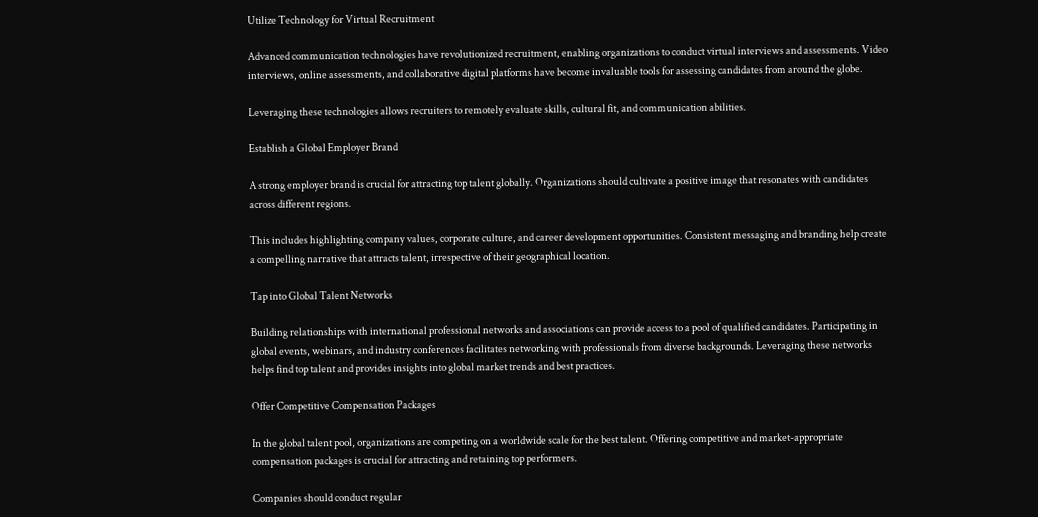Utilize Technology for Virtual Recruitment

Advanced communication technologies have revolutionized recruitment, enabling organizations to conduct virtual interviews and assessments. Video interviews, online assessments, and collaborative digital platforms have become invaluable tools for assessing candidates from around the globe.

Leveraging these technologies allows recruiters to remotely evaluate skills, cultural fit, and communication abilities.

Establish a Global Employer Brand

A strong employer brand is crucial for attracting top talent globally. Organizations should cultivate a positive image that resonates with candidates across different regions.

This includes highlighting company values, corporate culture, and career development opportunities. Consistent messaging and branding help create a compelling narrative that attracts talent, irrespective of their geographical location.

Tap into Global Talent Networks

Building relationships with international professional networks and associations can provide access to a pool of qualified candidates. Participating in global events, webinars, and industry conferences facilitates networking with professionals from diverse backgrounds. Leveraging these networks helps find top talent and provides insights into global market trends and best practices.

Offer Competitive Compensation Packages

In the global talent pool, organizations are competing on a worldwide scale for the best talent. Offering competitive and market-appropriate compensation packages is crucial for attracting and retaining top performers.

Companies should conduct regular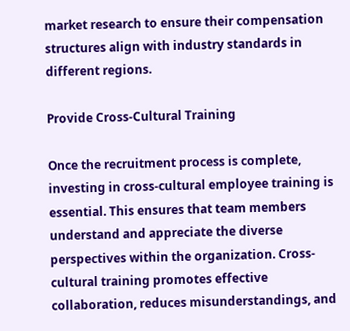market research to ensure their compensation structures align with industry standards in different regions.

Provide Cross-Cultural Training

Once the recruitment process is complete, investing in cross-cultural employee training is essential. This ensures that team members understand and appreciate the diverse perspectives within the organization. Cross-cultural training promotes effective collaboration, reduces misunderstandings, and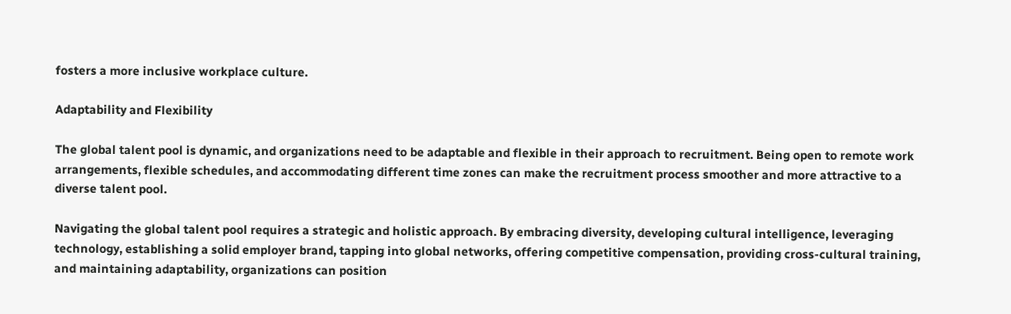fosters a more inclusive workplace culture.

Adaptability and Flexibility

The global talent pool is dynamic, and organizations need to be adaptable and flexible in their approach to recruitment. Being open to remote work arrangements, flexible schedules, and accommodating different time zones can make the recruitment process smoother and more attractive to a diverse talent pool.

Navigating the global talent pool requires a strategic and holistic approach. By embracing diversity, developing cultural intelligence, leveraging technology, establishing a solid employer brand, tapping into global networks, offering competitive compensation, providing cross-cultural training, and maintaining adaptability, organizations can position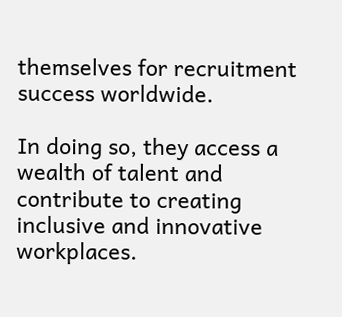themselves for recruitment success worldwide.

In doing so, they access a wealth of talent and contribute to creating inclusive and innovative workplaces.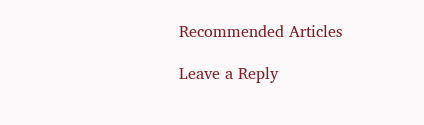Recommended Articles

Leave a Reply